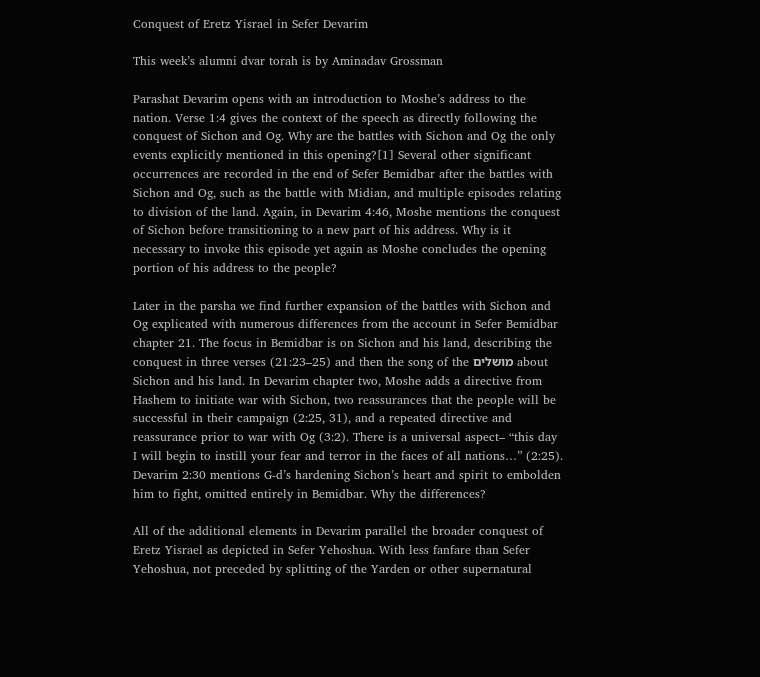Conquest of Eretz Yisrael in Sefer Devarim

This week’s alumni dvar torah is by Aminadav Grossman

Parashat Devarim opens with an introduction to Moshe’s address to the nation. Verse 1:4 gives the context of the speech as directly following the conquest of Sichon and Og. Why are the battles with Sichon and Og the only events explicitly mentioned in this opening?[1] Several other significant occurrences are recorded in the end of Sefer Bemidbar after the battles with Sichon and Og, such as the battle with Midian, and multiple episodes relating to division of the land. Again, in Devarim 4:46, Moshe mentions the conquest of Sichon before transitioning to a new part of his address. Why is it necessary to invoke this episode yet again as Moshe concludes the opening portion of his address to the people?

Later in the parsha we find further expansion of the battles with Sichon and Og explicated with numerous differences from the account in Sefer Bemidbar chapter 21. The focus in Bemidbar is on Sichon and his land, describing the conquest in three verses (21:23–25) and then the song of the מושלים about Sichon and his land. In Devarim chapter two, Moshe adds a directive from Hashem to initiate war with Sichon, two reassurances that the people will be successful in their campaign (2:25, 31), and a repeated directive and reassurance prior to war with Og (3:2). There is a universal aspect– “this day I will begin to instill your fear and terror in the faces of all nations…” (2:25). Devarim 2:30 mentions G-d’s hardening Sichon’s heart and spirit to embolden him to fight, omitted entirely in Bemidbar. Why the differences?

All of the additional elements in Devarim parallel the broader conquest of Eretz Yisrael as depicted in Sefer Yehoshua. With less fanfare than Sefer Yehoshua, not preceded by splitting of the Yarden or other supernatural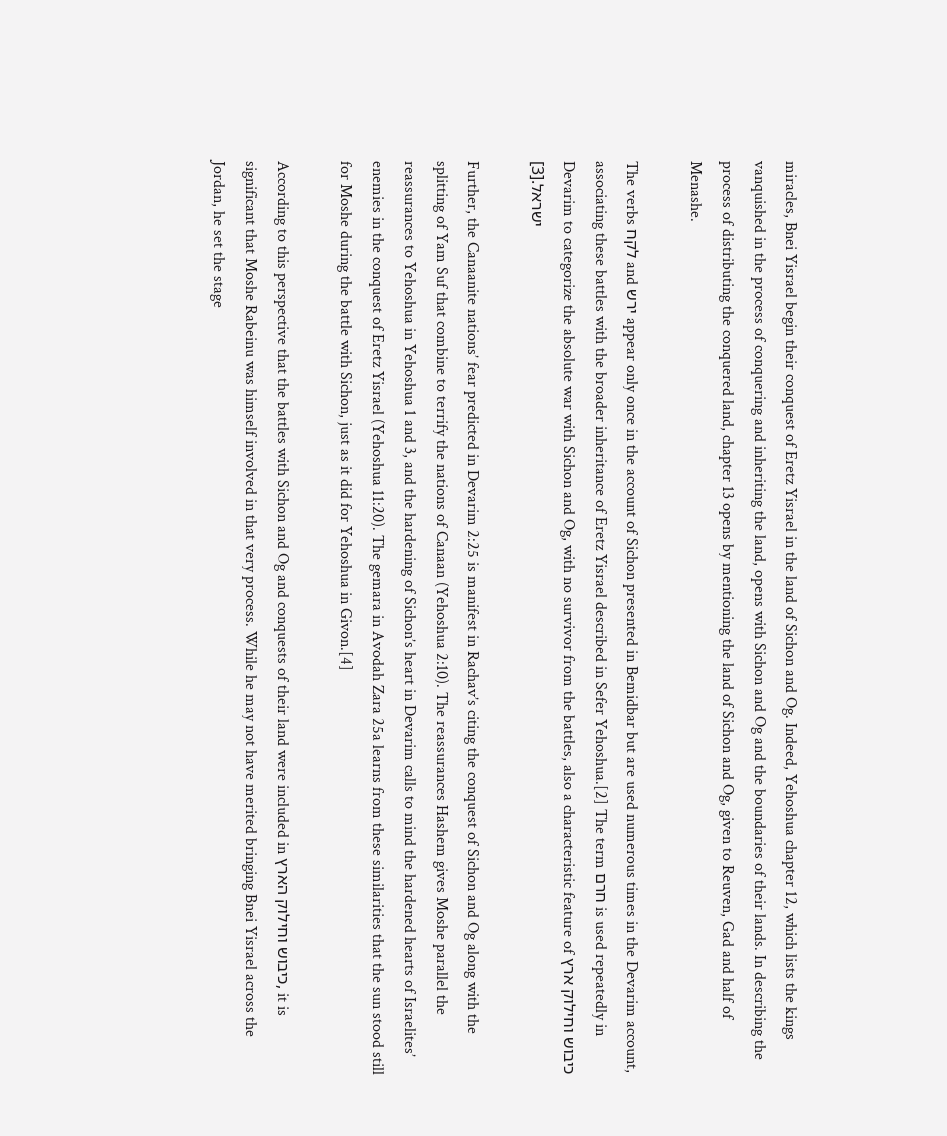miracles, Bnei Yisrael begin their conquest of Eretz Yisrael in the land of Sichon and Og. Indeed, Yehoshua chapter 12, which lists the kings vanquished in the process of conquering and inheriting the land, opens with Sichon and Og and the boundaries of their lands. In describing the process of distributing the conquered land, chapter 13 opens by mentioning the land of Sichon and Og, given to Reuven, Gad and half of Menashe.

The verbs לקח and ירש appear only once in the account of Sichon presented in Bemidbar but are used numerous times in the Devarim account, associating these battles with the broader inheritance of Eretz Yisrael described in Sefer Yehoshua.[2] The term חרם is used repeatedly in Devarim to categorize the absolute war with Sichon and Og, with no survivor from the battles, also a characteristic feature of כיבוש וחילוק ארץ ישראל.[3]

Further, the Canaanite nations’ fear predicted in Devarim 2:25 is manifest in Rachav’s citing the conquest of Sichon and Og along with the splitting of Yam Suf that combine to terrify the nations of Canaan (Yehoshua 2:10). The reassurances Hashem gives Moshe parallel the reassurances to Yehoshua in Yehoshua 1 and 3, and the hardening of Sichon’s heart in Devarim calls to mind the hardened hearts of Israelites’ enemies in the conquest of Eretz Yisrael (Yehoshua 11:20). The gemara in Avodah Zara 25a learns from these similarities that the sun stood still for Moshe during the battle with Sichon, just as it did for Yehoshua in Givon.[4]

According to this perspective that the battles with Sichon and Og and conquests of their land were included in כיבוש וחילוק הארץ, it is significant that Moshe Rabeinu was himself involved in that very process. While he may not have merited bringing Bnei Yisrael across the Jordan, he set the stage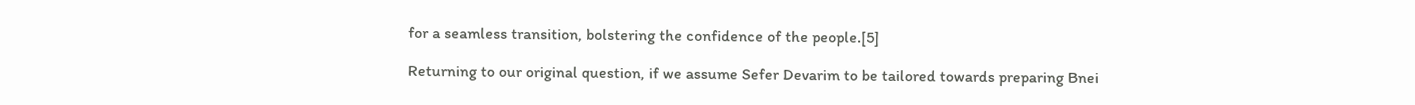for a seamless transition, bolstering the confidence of the people.[5]

Returning to our original question, if we assume Sefer Devarim to be tailored towards preparing Bnei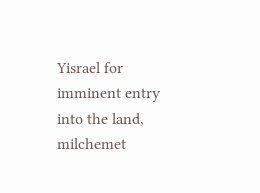Yisrael for imminent entry into the land, milchemet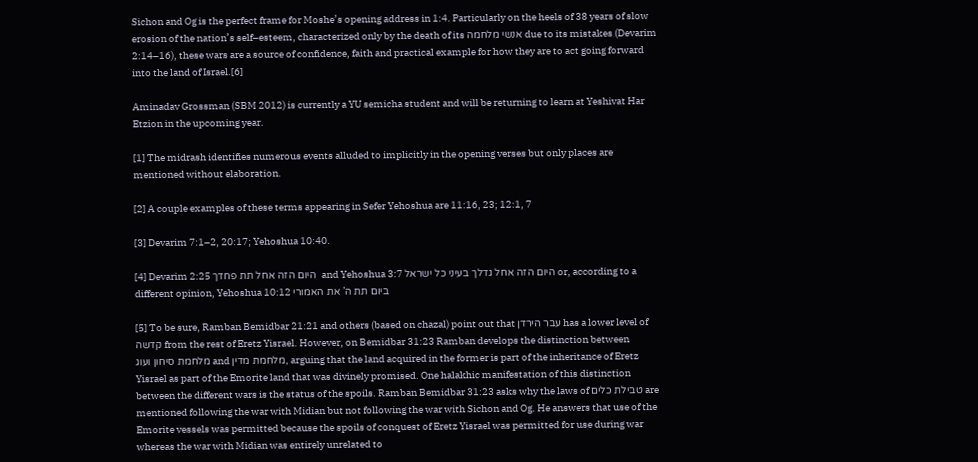Sichon and Og is the perfect frame for Moshe’s opening address in 1:4. Particularly on the heels of 38 years of slow erosion of the nation’s self–esteem, characterized only by the death of its אנשי מלחמה due to its mistakes (Devarim 2:14–16), these wars are a source of confidence, faith and practical example for how they are to act going forward into the land of Israel.[6]

Aminadav Grossman (SBM 2012) is currently a YU semicha student and will be returning to learn at Yeshivat Har Etzion in the upcoming year.

[1] The midrash identifies numerous events alluded to implicitly in the opening verses but only places are mentioned without elaboration.

[2] A couple examples of these terms appearing in Sefer Yehoshua are 11:16, 23; 12:1, 7

[3] Devarim 7:1–2, 20:17; Yehoshua 10:40.

[4] Devarim 2:25 היום הזה אחל תת פחדך  and Yehoshua 3:7 היום הזה אחל גדלך בעיני כל ישראל or, according to a different opinion, Yehoshua 10:12 ביום תת ה’ את האמורי

[5] To be sure, Ramban Bemidbar 21:21 and others (based on chazal) point out that עבר הירדן has a lower level of קדשה from the rest of Eretz Yisrael. However, on Bemidbar 31:23 Ramban develops the distinction between מלחמת סיחון ועוג and מלחמת מדין, arguing that the land acquired in the former is part of the inheritance of Eretz Yisrael as part of the Emorite land that was divinely promised. One halakhic manifestation of this distinction between the different wars is the status of the spoils. Ramban Bemidbar 31:23 asks why the laws of טבילת כלים are mentioned following the war with Midian but not following the war with Sichon and Og. He answers that use of the Emorite vessels was permitted because the spoils of conquest of Eretz Yisrael was permitted for use during war whereas the war with Midian was entirely unrelated to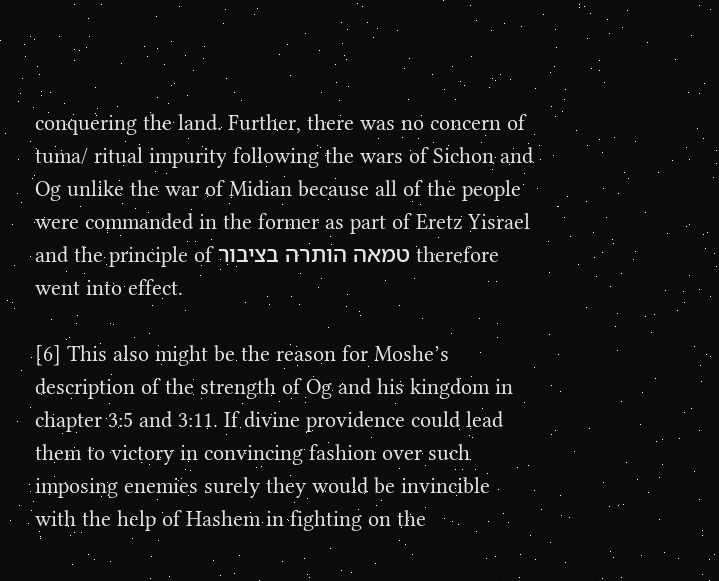conquering the land. Further, there was no concern of tuma/ ritual impurity following the wars of Sichon and Og unlike the war of Midian because all of the people were commanded in the former as part of Eretz Yisrael and the principle of טמאה הותרה בציבור therefore went into effect.

[6] This also might be the reason for Moshe’s description of the strength of Og and his kingdom in chapter 3:5 and 3:11. If divine providence could lead them to victory in convincing fashion over such imposing enemies surely they would be invincible with the help of Hashem in fighting on the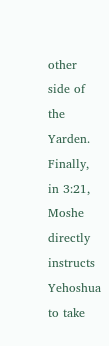other side of the Yarden. Finally, in 3:21, Moshe directly instructs Yehoshua to take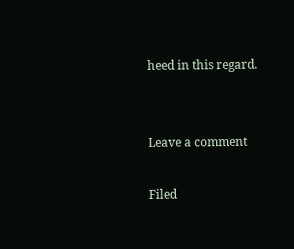heed in this regard.


Leave a comment

Filed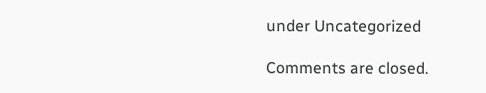under Uncategorized

Comments are closed.